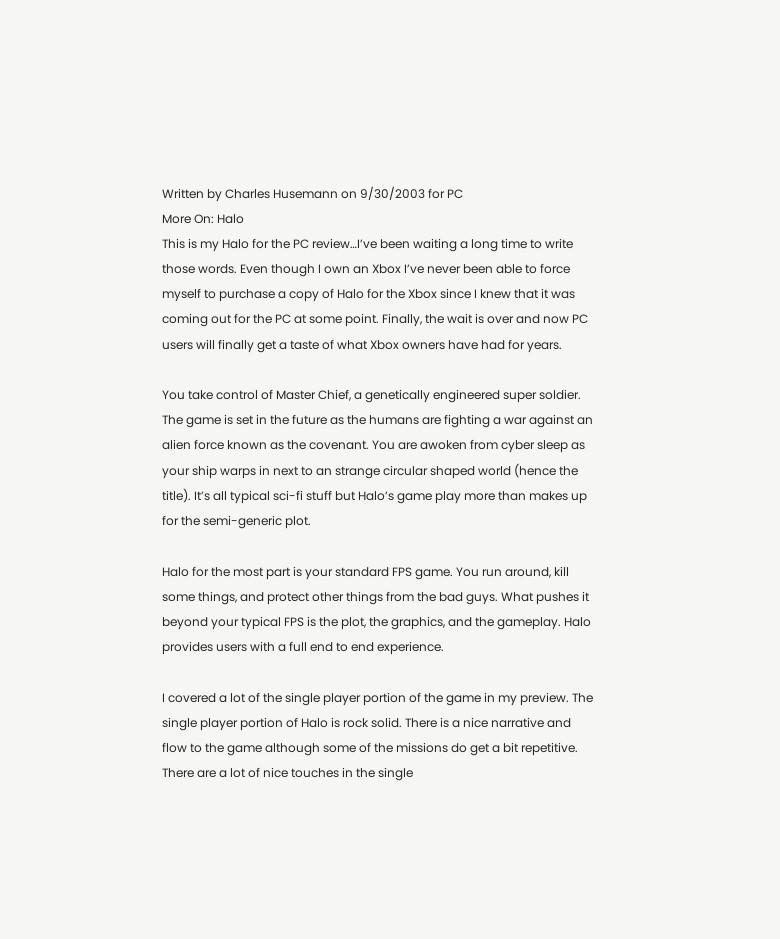Written by Charles Husemann on 9/30/2003 for PC
More On: Halo
This is my Halo for the PC review…I’ve been waiting a long time to write those words. Even though I own an Xbox I’ve never been able to force myself to purchase a copy of Halo for the Xbox since I knew that it was coming out for the PC at some point. Finally, the wait is over and now PC users will finally get a taste of what Xbox owners have had for years.

You take control of Master Chief, a genetically engineered super soldier. The game is set in the future as the humans are fighting a war against an alien force known as the covenant. You are awoken from cyber sleep as your ship warps in next to an strange circular shaped world (hence the title). It’s all typical sci-fi stuff but Halo’s game play more than makes up for the semi-generic plot.

Halo for the most part is your standard FPS game. You run around, kill some things, and protect other things from the bad guys. What pushes it beyond your typical FPS is the plot, the graphics, and the gameplay. Halo provides users with a full end to end experience.

I covered a lot of the single player portion of the game in my preview. The single player portion of Halo is rock solid. There is a nice narrative and flow to the game although some of the missions do get a bit repetitive. There are a lot of nice touches in the single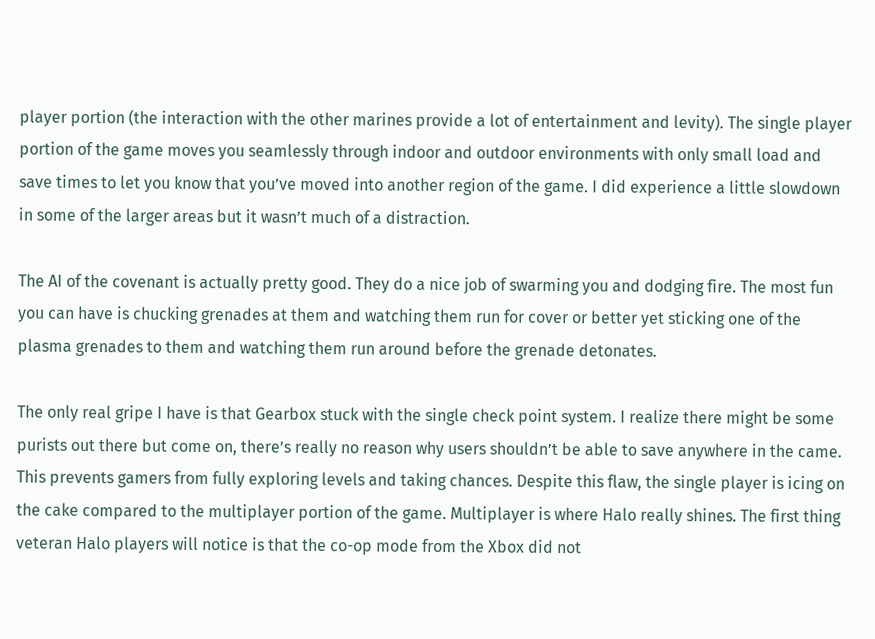player portion (the interaction with the other marines provide a lot of entertainment and levity). The single player portion of the game moves you seamlessly through indoor and outdoor environments with only small load and save times to let you know that you’ve moved into another region of the game. I did experience a little slowdown in some of the larger areas but it wasn’t much of a distraction.

The AI of the covenant is actually pretty good. They do a nice job of swarming you and dodging fire. The most fun you can have is chucking grenades at them and watching them run for cover or better yet sticking one of the plasma grenades to them and watching them run around before the grenade detonates.

The only real gripe I have is that Gearbox stuck with the single check point system. I realize there might be some purists out there but come on, there’s really no reason why users shouldn’t be able to save anywhere in the came. This prevents gamers from fully exploring levels and taking chances. Despite this flaw, the single player is icing on the cake compared to the multiplayer portion of the game. Multiplayer is where Halo really shines. The first thing veteran Halo players will notice is that the co-op mode from the Xbox did not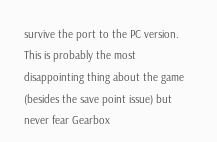survive the port to the PC version. This is probably the most disappointing thing about the game (besides the save point issue) but never fear Gearbox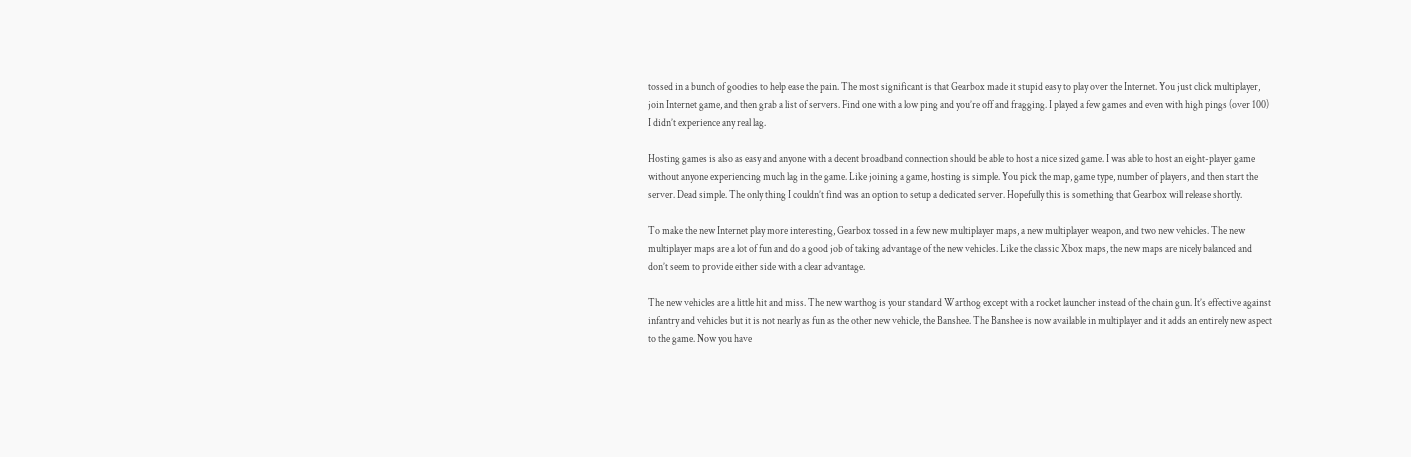tossed in a bunch of goodies to help ease the pain. The most significant is that Gearbox made it stupid easy to play over the Internet. You just click multiplayer, join Internet game, and then grab a list of servers. Find one with a low ping and you’re off and fragging. I played a few games and even with high pings (over 100) I didn’t experience any real lag.

Hosting games is also as easy and anyone with a decent broadband connection should be able to host a nice sized game. I was able to host an eight-player game without anyone experiencing much lag in the game. Like joining a game, hosting is simple. You pick the map, game type, number of players, and then start the server. Dead simple. The only thing I couldn’t find was an option to setup a dedicated server. Hopefully this is something that Gearbox will release shortly.

To make the new Internet play more interesting, Gearbox tossed in a few new multiplayer maps, a new multiplayer weapon, and two new vehicles. The new multiplayer maps are a lot of fun and do a good job of taking advantage of the new vehicles. Like the classic Xbox maps, the new maps are nicely balanced and don’t seem to provide either side with a clear advantage.

The new vehicles are a little hit and miss. The new warthog is your standard Warthog except with a rocket launcher instead of the chain gun. It’s effective against infantry and vehicles but it is not nearly as fun as the other new vehicle, the Banshee. The Banshee is now available in multiplayer and it adds an entirely new aspect to the game. Now you have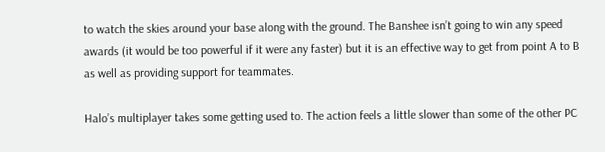to watch the skies around your base along with the ground. The Banshee isn’t going to win any speed awards (it would be too powerful if it were any faster) but it is an effective way to get from point A to B as well as providing support for teammates.

Halo’s multiplayer takes some getting used to. The action feels a little slower than some of the other PC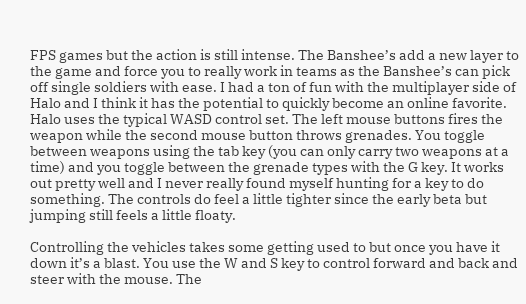FPS games but the action is still intense. The Banshee’s add a new layer to the game and force you to really work in teams as the Banshee’s can pick off single soldiers with ease. I had a ton of fun with the multiplayer side of Halo and I think it has the potential to quickly become an online favorite.
Halo uses the typical WASD control set. The left mouse buttons fires the weapon while the second mouse button throws grenades. You toggle between weapons using the tab key (you can only carry two weapons at a time) and you toggle between the grenade types with the G key. It works out pretty well and I never really found myself hunting for a key to do something. The controls do feel a little tighter since the early beta but jumping still feels a little floaty.

Controlling the vehicles takes some getting used to but once you have it down it’s a blast. You use the W and S key to control forward and back and steer with the mouse. The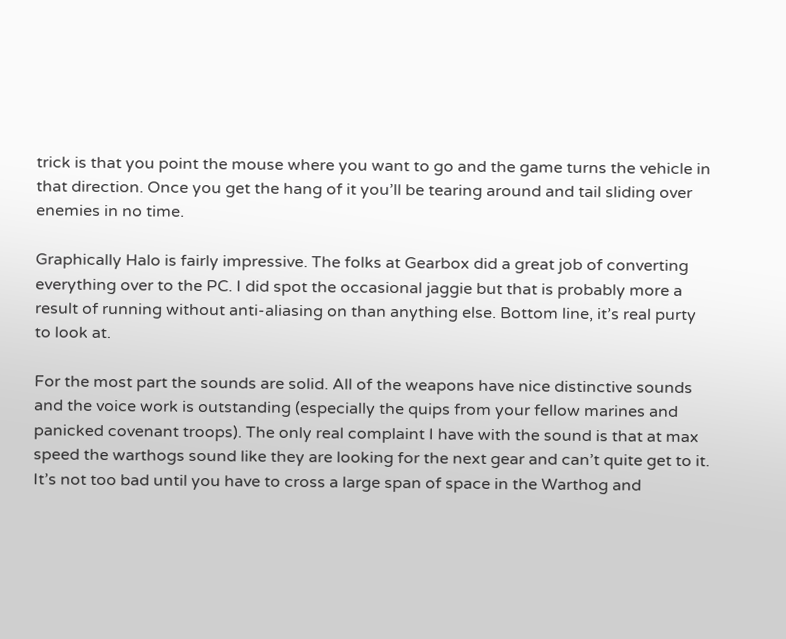trick is that you point the mouse where you want to go and the game turns the vehicle in that direction. Once you get the hang of it you’ll be tearing around and tail sliding over enemies in no time.

Graphically Halo is fairly impressive. The folks at Gearbox did a great job of converting everything over to the PC. I did spot the occasional jaggie but that is probably more a result of running without anti-aliasing on than anything else. Bottom line, it’s real purty to look at.

For the most part the sounds are solid. All of the weapons have nice distinctive sounds and the voice work is outstanding (especially the quips from your fellow marines and panicked covenant troops). The only real complaint I have with the sound is that at max speed the warthogs sound like they are looking for the next gear and can’t quite get to it. It’s not too bad until you have to cross a large span of space in the Warthog and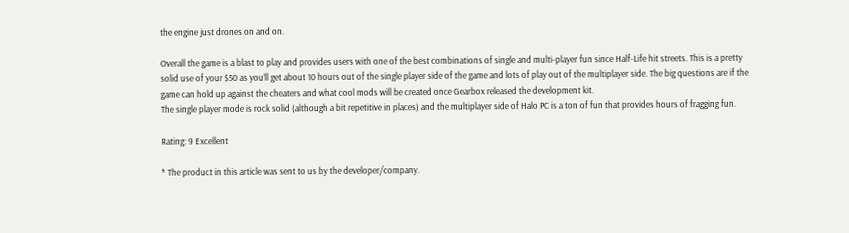the engine just drones on and on.

Overall the game is a blast to play and provides users with one of the best combinations of single and multi-player fun since Half-Life hit streets. This is a pretty solid use of your $50 as you’ll get about 10 hours out of the single player side of the game and lots of play out of the multiplayer side. The big questions are if the game can hold up against the cheaters and what cool mods will be created once Gearbox released the development kit.
The single player mode is rock solid (although a bit repetitive in places) and the multiplayer side of Halo PC is a ton of fun that provides hours of fragging fun.

Rating: 9 Excellent

* The product in this article was sent to us by the developer/company.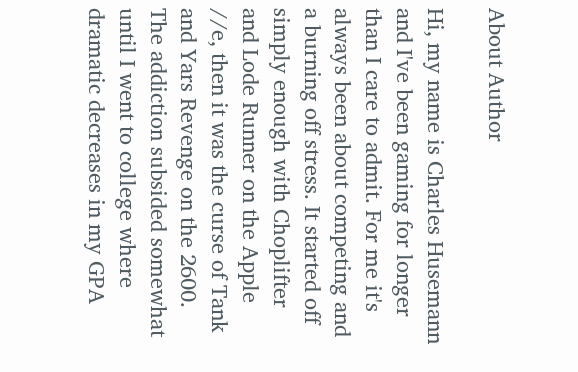About Author

Hi, my name is Charles Husemann and I've been gaming for longer than I care to admit. For me it's always been about competing and a burning off stress. It started off simply enough with Choplifter and Lode Runner on the Apple //e, then it was the curse of Tank and Yars Revenge on the 2600. The addiction subsided somewhat until I went to college where dramatic decreases in my GPA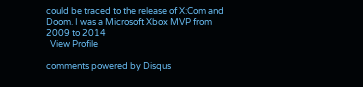could be traced to the release of X:Com and Doom. I was a Microsoft Xbox MVP from 2009 to 2014
  View Profile

comments powered by Disqus